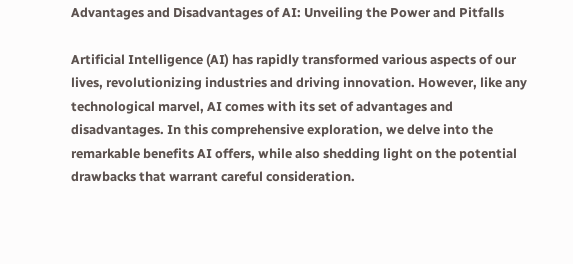Advantages and Disadvantages of AI: Unveiling the Power and Pitfalls

Artificial Intelligence (AI) has rapidly transformed various aspects of our lives, revolutionizing industries and driving innovation. However, like any technological marvel, AI comes with its set of advantages and disadvantages. In this comprehensive exploration, we delve into the remarkable benefits AI offers, while also shedding light on the potential drawbacks that warrant careful consideration.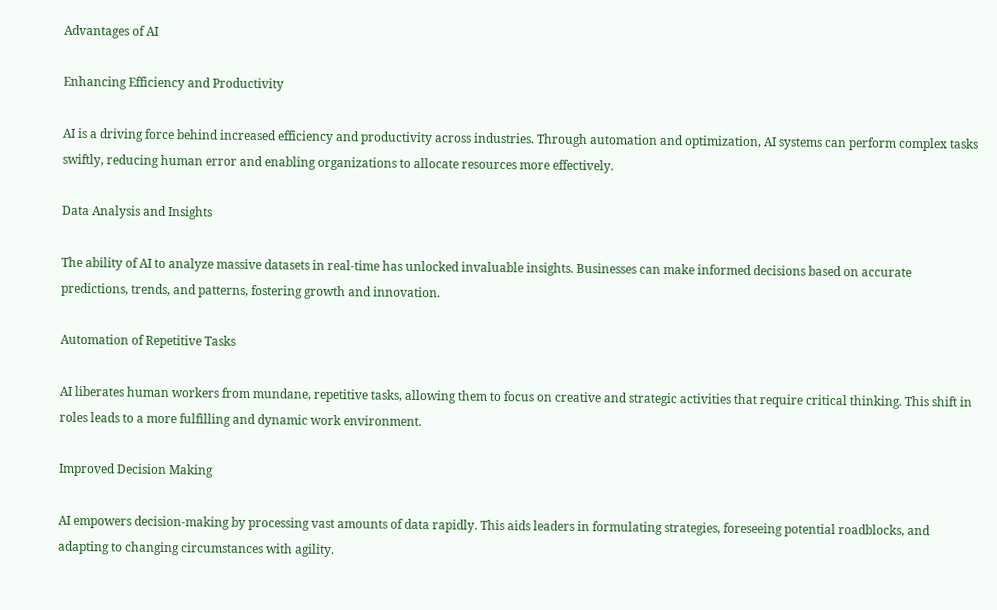Advantages of AI

Enhancing Efficiency and Productivity

AI is a driving force behind increased efficiency and productivity across industries. Through automation and optimization, AI systems can perform complex tasks swiftly, reducing human error and enabling organizations to allocate resources more effectively.

Data Analysis and Insights

The ability of AI to analyze massive datasets in real-time has unlocked invaluable insights. Businesses can make informed decisions based on accurate predictions, trends, and patterns, fostering growth and innovation.

Automation of Repetitive Tasks

AI liberates human workers from mundane, repetitive tasks, allowing them to focus on creative and strategic activities that require critical thinking. This shift in roles leads to a more fulfilling and dynamic work environment.

Improved Decision Making

AI empowers decision-making by processing vast amounts of data rapidly. This aids leaders in formulating strategies, foreseeing potential roadblocks, and adapting to changing circumstances with agility.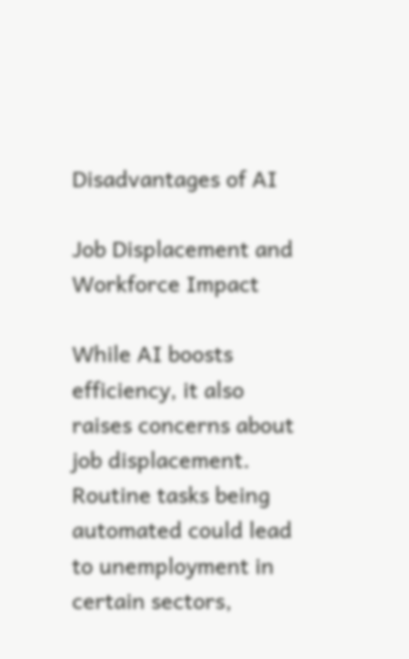Disadvantages of AI

Job Displacement and Workforce Impact

While AI boosts efficiency, it also raises concerns about job displacement. Routine tasks being automated could lead to unemployment in certain sectors,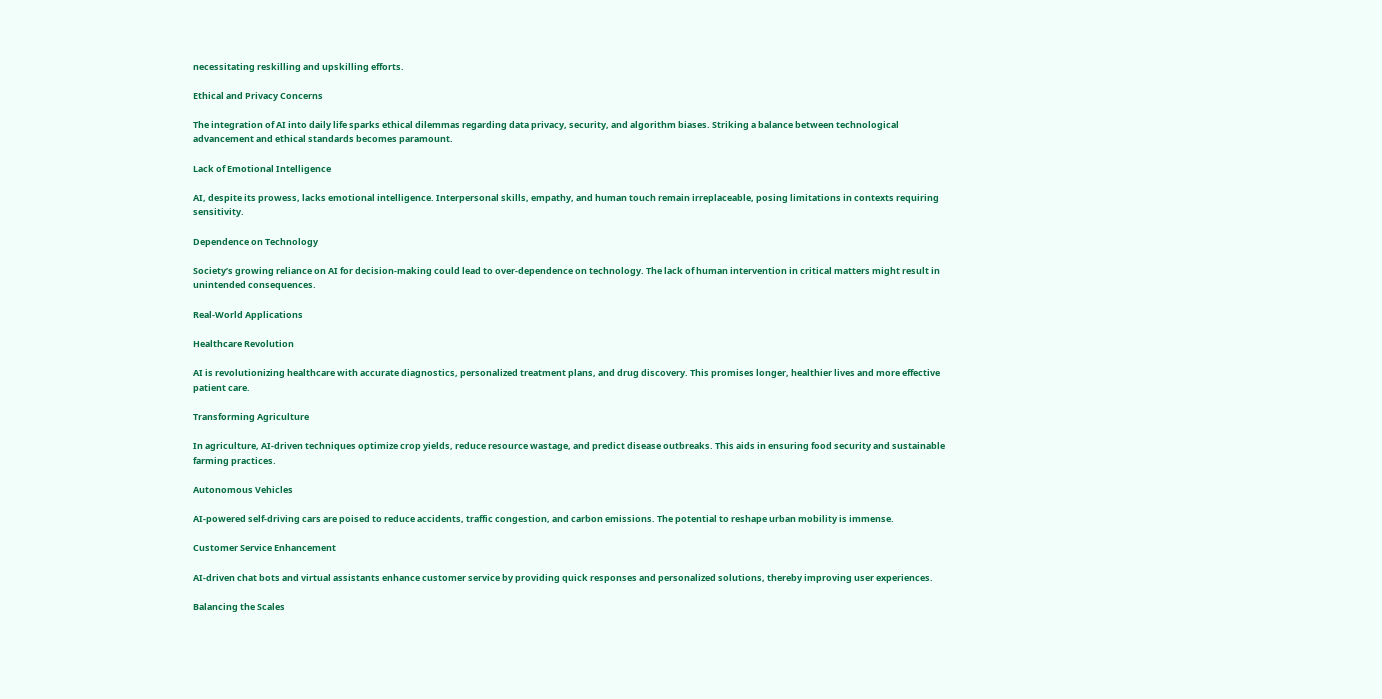necessitating reskilling and upskilling efforts.

Ethical and Privacy Concerns

The integration of AI into daily life sparks ethical dilemmas regarding data privacy, security, and algorithm biases. Striking a balance between technological advancement and ethical standards becomes paramount.

Lack of Emotional Intelligence

AI, despite its prowess, lacks emotional intelligence. Interpersonal skills, empathy, and human touch remain irreplaceable, posing limitations in contexts requiring sensitivity.

Dependence on Technology

Society’s growing reliance on AI for decision-making could lead to over-dependence on technology. The lack of human intervention in critical matters might result in unintended consequences.

Real-World Applications

Healthcare Revolution

AI is revolutionizing healthcare with accurate diagnostics, personalized treatment plans, and drug discovery. This promises longer, healthier lives and more effective patient care.

Transforming Agriculture

In agriculture, AI-driven techniques optimize crop yields, reduce resource wastage, and predict disease outbreaks. This aids in ensuring food security and sustainable farming practices.

Autonomous Vehicles

AI-powered self-driving cars are poised to reduce accidents, traffic congestion, and carbon emissions. The potential to reshape urban mobility is immense.

Customer Service Enhancement

AI-driven chat bots and virtual assistants enhance customer service by providing quick responses and personalized solutions, thereby improving user experiences.

Balancing the Scales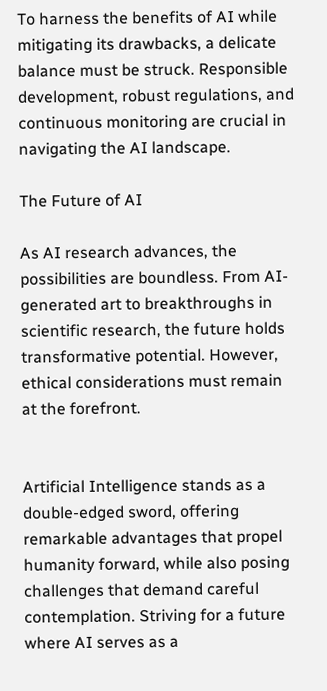To harness the benefits of AI while mitigating its drawbacks, a delicate balance must be struck. Responsible development, robust regulations, and continuous monitoring are crucial in navigating the AI landscape.

The Future of AI

As AI research advances, the possibilities are boundless. From AI-generated art to breakthroughs in scientific research, the future holds transformative potential. However, ethical considerations must remain at the forefront.


Artificial Intelligence stands as a double-edged sword, offering remarkable advantages that propel humanity forward, while also posing challenges that demand careful contemplation. Striving for a future where AI serves as a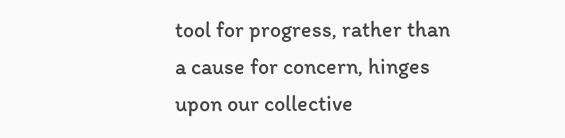tool for progress, rather than a cause for concern, hinges upon our collective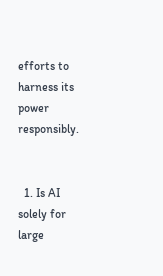efforts to harness its power responsibly.


  1. Is AI solely for large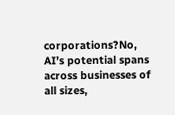corporations?No, AI’s potential spans across businesses of all sizes,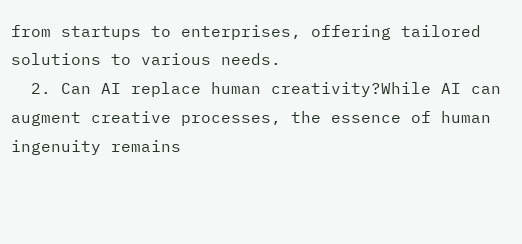from startups to enterprises, offering tailored solutions to various needs.
  2. Can AI replace human creativity?While AI can augment creative processes, the essence of human ingenuity remains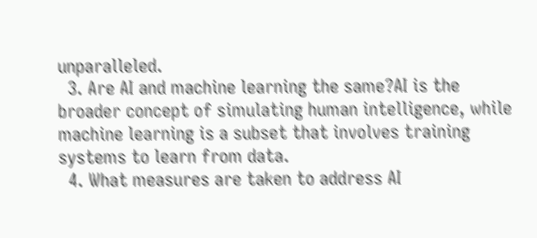unparalleled.
  3. Are AI and machine learning the same?AI is the broader concept of simulating human intelligence, while machine learning is a subset that involves training systems to learn from data.
  4. What measures are taken to address AI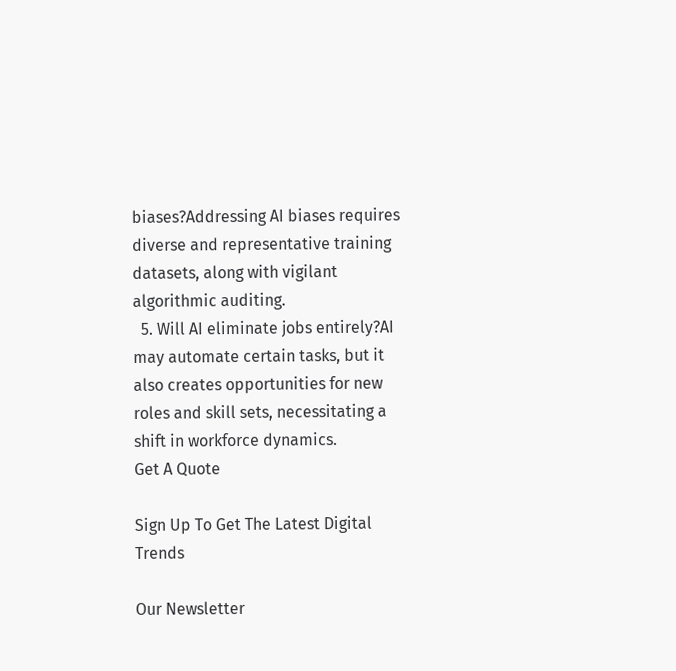biases?Addressing AI biases requires diverse and representative training datasets, along with vigilant algorithmic auditing.
  5. Will AI eliminate jobs entirely?AI may automate certain tasks, but it also creates opportunities for new roles and skill sets, necessitating a shift in workforce dynamics.
Get A Quote

Sign Up To Get The Latest Digital Trends

Our Newsletter